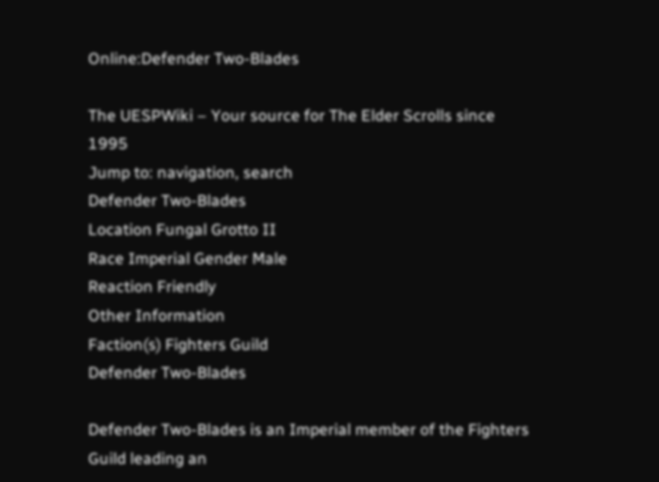Online:Defender Two-Blades

The UESPWiki – Your source for The Elder Scrolls since 1995
Jump to: navigation, search
Defender Two-Blades
Location Fungal Grotto II
Race Imperial Gender Male
Reaction Friendly
Other Information
Faction(s) Fighters Guild
Defender Two-Blades

Defender Two-Blades is an Imperial member of the Fighters Guild leading an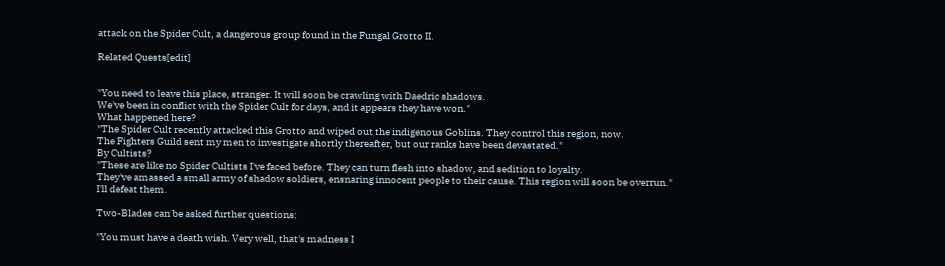attack on the Spider Cult, a dangerous group found in the Fungal Grotto II.

Related Quests[edit]


"You need to leave this place, stranger. It will soon be crawling with Daedric shadows.
We've been in conflict with the Spider Cult for days, and it appears they have won."
What happened here?
"The Spider Cult recently attacked this Grotto and wiped out the indigenous Goblins. They control this region, now.
The Fighters Guild sent my men to investigate shortly thereafter, but our ranks have been devastated."
By Cultists?
"These are like no Spider Cultists I've faced before. They can turn flesh into shadow, and sedition to loyalty.
They've amassed a small army of shadow soldiers, ensnaring innocent people to their cause. This region will soon be overrun."
I'll defeat them.

Two-Blades can be asked further questions:

"You must have a death wish. Very well, that's madness I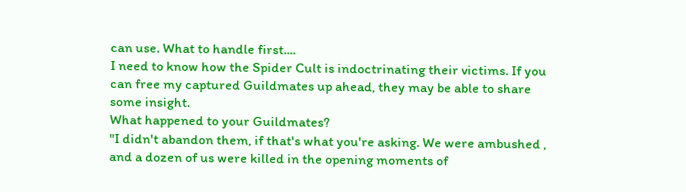can use. What to handle first....
I need to know how the Spider Cult is indoctrinating their victims. If you can free my captured Guildmates up ahead, they may be able to share some insight.
What happened to your Guildmates?
"I didn't abandon them, if that's what you're asking. We were ambushed , and a dozen of us were killed in the opening moments of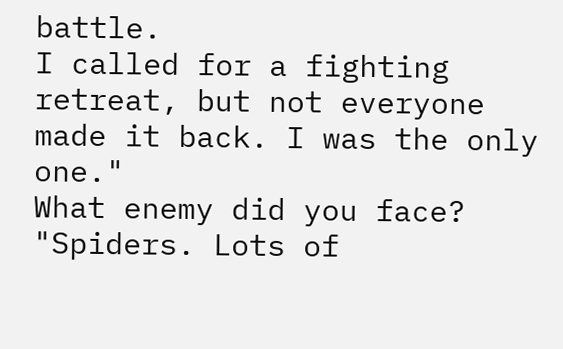battle.
I called for a fighting retreat, but not everyone made it back. I was the only one."
What enemy did you face?
"Spiders. Lots of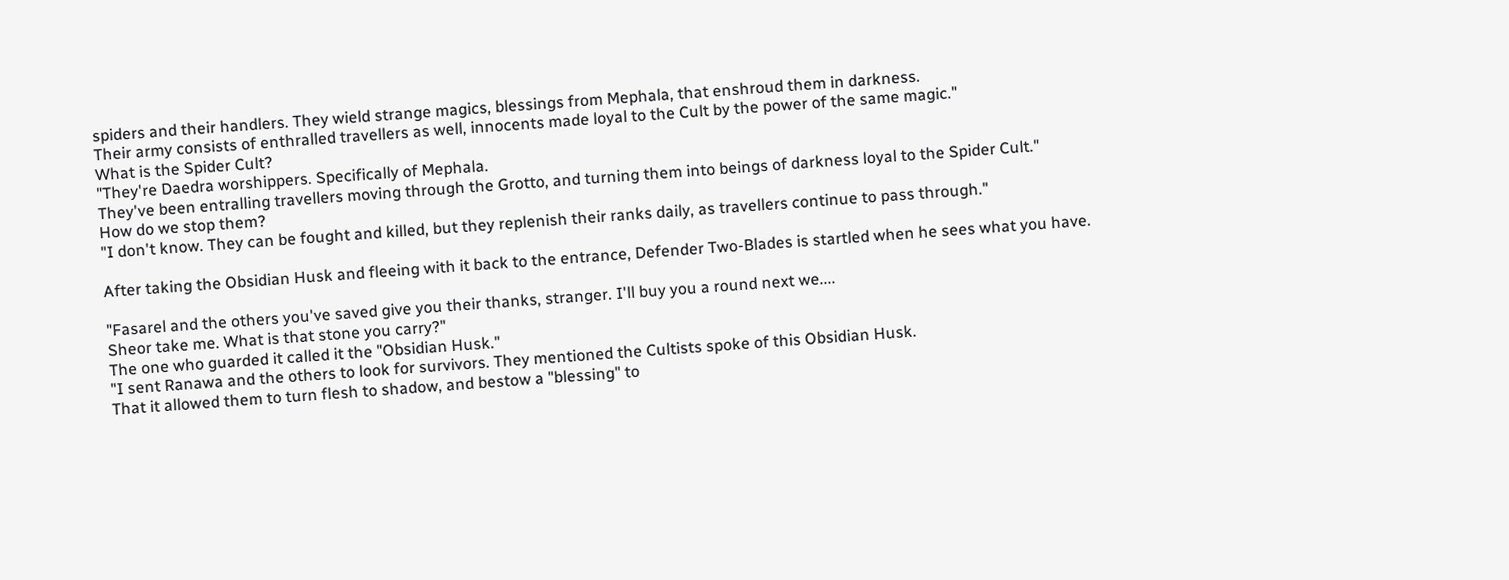spiders and their handlers. They wield strange magics, blessings from Mephala, that enshroud them in darkness.
Their army consists of enthralled travellers as well, innocents made loyal to the Cult by the power of the same magic."
What is the Spider Cult?
"They're Daedra worshippers. Specifically of Mephala.
They've been entralling travellers moving through the Grotto, and turning them into beings of darkness loyal to the Spider Cult."
How do we stop them?
"I don't know. They can be fought and killed, but they replenish their ranks daily, as travellers continue to pass through."

After taking the Obsidian Husk and fleeing with it back to the entrance, Defender Two-Blades is startled when he sees what you have.

"Fasarel and the others you've saved give you their thanks, stranger. I'll buy you a round next we....
Sheor take me. What is that stone you carry?"
The one who guarded it called it the "Obsidian Husk."
"I sent Ranawa and the others to look for survivors. They mentioned the Cultists spoke of this Obsidian Husk.
That it allowed them to turn flesh to shadow, and bestow a "blessing" to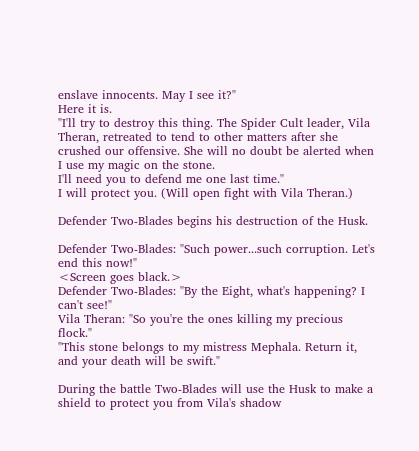enslave innocents. May I see it?"
Here it is.
"I'll try to destroy this thing. The Spider Cult leader, Vila Theran, retreated to tend to other matters after she crushed our offensive. She will no doubt be alerted when I use my magic on the stone.
I'll need you to defend me one last time."
I will protect you. (Will open fight with Vila Theran.)

Defender Two-Blades begins his destruction of the Husk.

Defender Two-Blades: "Such power...such corruption. Let's end this now!"
<Screen goes black.>
Defender Two-Blades: "By the Eight, what's happening? I can't see!"
Vila Theran: "So you're the ones killing my precious flock."
"This stone belongs to my mistress Mephala. Return it, and your death will be swift."

During the battle Two-Blades will use the Husk to make a shield to protect you from Vila's shadow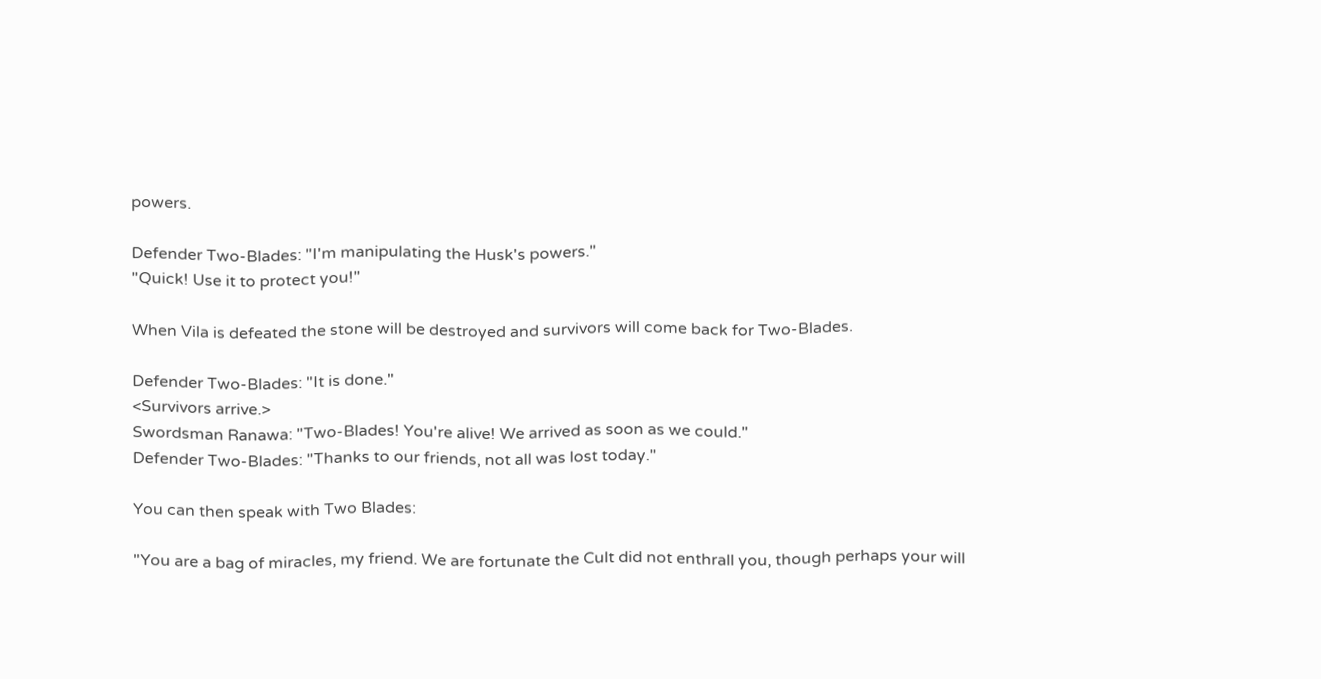powers.

Defender Two-Blades: "I'm manipulating the Husk's powers."
"Quick! Use it to protect you!"

When Vila is defeated the stone will be destroyed and survivors will come back for Two-Blades.

Defender Two-Blades: "It is done."
<Survivors arrive.>
Swordsman Ranawa: "Two-Blades! You're alive! We arrived as soon as we could."
Defender Two-Blades: "Thanks to our friends, not all was lost today."

You can then speak with Two Blades:

"You are a bag of miracles, my friend. We are fortunate the Cult did not enthrall you, though perhaps your will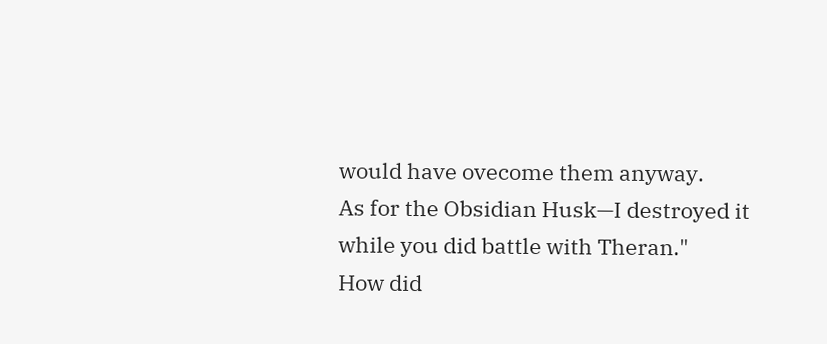would have ovecome them anyway.
As for the Obsidian Husk—I destroyed it while you did battle with Theran."
How did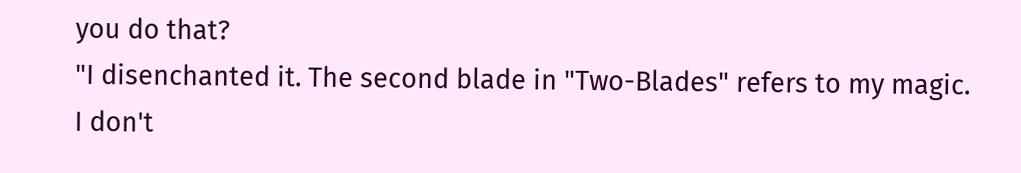you do that?
"I disenchanted it. The second blade in "Two-Blades" refers to my magic.
I don't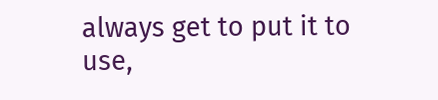always get to put it to use,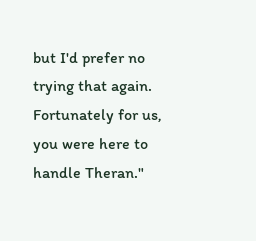but I'd prefer no trying that again. Fortunately for us, you were here to handle Theran."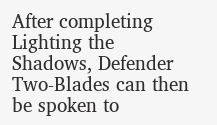After completing Lighting the Shadows, Defender Two-Blades can then be spoken to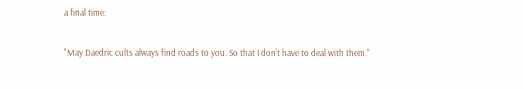a final time:

"May Daedric cults always find roads to you. So that I don't have to deal with them."